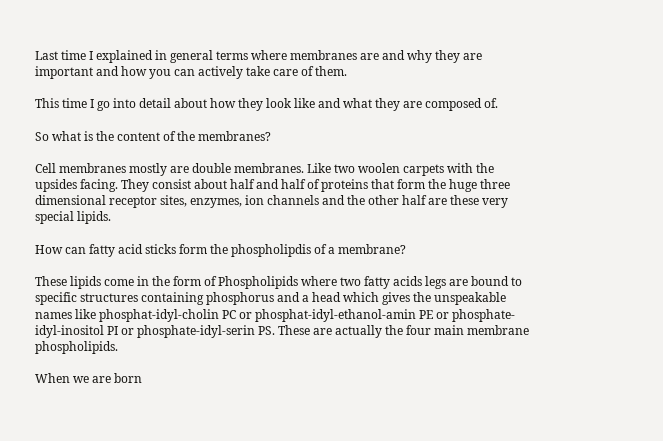Last time I explained in general terms where membranes are and why they are important and how you can actively take care of them.

This time I go into detail about how they look like and what they are composed of.

So what is the content of the membranes?

Cell membranes mostly are double membranes. Like two woolen carpets with the upsides facing. They consist about half and half of proteins that form the huge three dimensional receptor sites, enzymes, ion channels and the other half are these very special lipids.

How can fatty acid sticks form the phospholipdis of a membrane?

These lipids come in the form of Phospholipids where two fatty acids legs are bound to specific structures containing phosphorus and a head which gives the unspeakable names like phosphat-idyl-cholin PC or phosphat-idyl-ethanol-amin PE or phosphate-idyl-inositol PI or phosphate-idyl-serin PS. These are actually the four main membrane phospholipids.

When we are born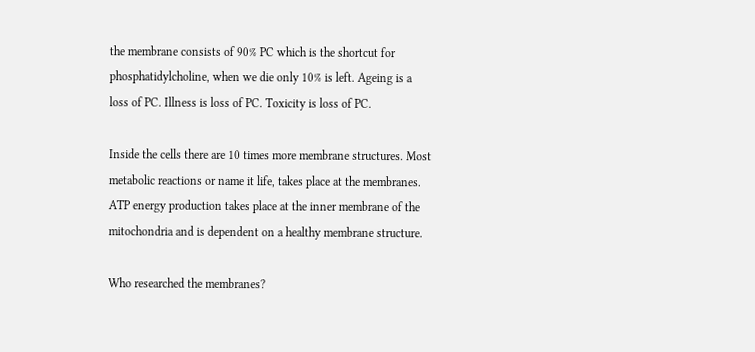the membrane consists of 90% PC which is the shortcut for phosphatidylcholine, when we die only 10% is left. Ageing is a loss of PC. Illness is loss of PC. Toxicity is loss of PC.

Inside the cells there are 10 times more membrane structures. Most metabolic reactions or name it life, takes place at the membranes. ATP energy production takes place at the inner membrane of the mitochondria and is dependent on a healthy membrane structure.

Who researched the membranes?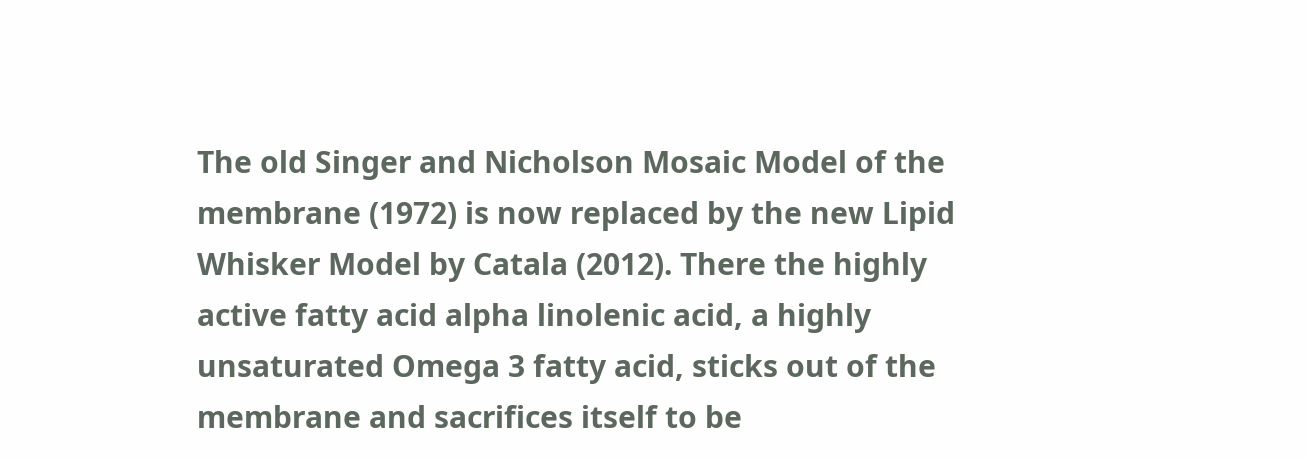The old Singer and Nicholson Mosaic Model of the membrane (1972) is now replaced by the new Lipid Whisker Model by Catala (2012). There the highly active fatty acid alpha linolenic acid, a highly unsaturated Omega 3 fatty acid, sticks out of the membrane and sacrifices itself to be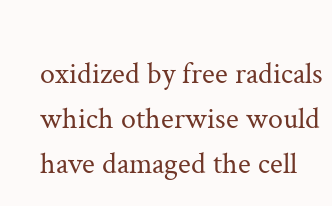oxidized by free radicals which otherwise would have damaged the cell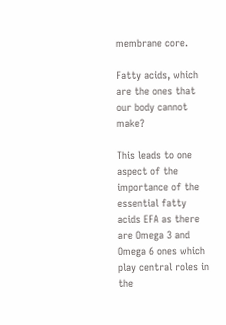membrane core.

Fatty acids, which are the ones that our body cannot make?

This leads to one aspect of the importance of the essential fatty acids EFA as there are Omega 3 and Omega 6 ones which play central roles in the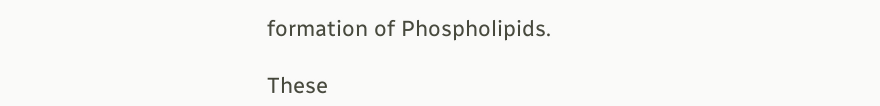formation of Phospholipids.

These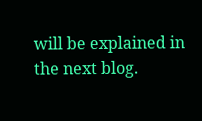will be explained in the next blog.